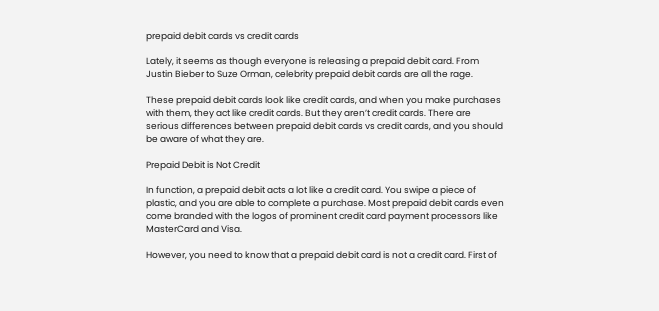prepaid debit cards vs credit cards

Lately, it seems as though everyone is releasing a prepaid debit card. From Justin Bieber to Suze Orman, celebrity prepaid debit cards are all the rage.

These prepaid debit cards look like credit cards, and when you make purchases with them, they act like credit cards. But they aren’t credit cards. There are serious differences between prepaid debit cards vs credit cards, and you should be aware of what they are.

Prepaid Debit is Not Credit

In function, a prepaid debit acts a lot like a credit card. You swipe a piece of plastic, and you are able to complete a purchase. Most prepaid debit cards even come branded with the logos of prominent credit card payment processors like MasterCard and Visa.

However, you need to know that a prepaid debit card is not a credit card. First of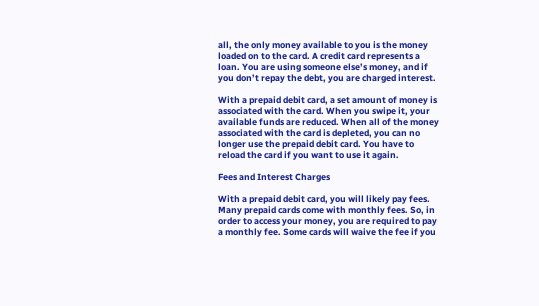all, the only money available to you is the money loaded on to the card. A credit card represents a loan. You are using someone else’s money, and if you don’t repay the debt, you are charged interest.

With a prepaid debit card, a set amount of money is associated with the card. When you swipe it, your available funds are reduced. When all of the money associated with the card is depleted, you can no longer use the prepaid debit card. You have to reload the card if you want to use it again.

Fees and Interest Charges

With a prepaid debit card, you will likely pay fees. Many prepaid cards come with monthly fees. So, in order to access your money, you are required to pay a monthly fee. Some cards will waive the fee if you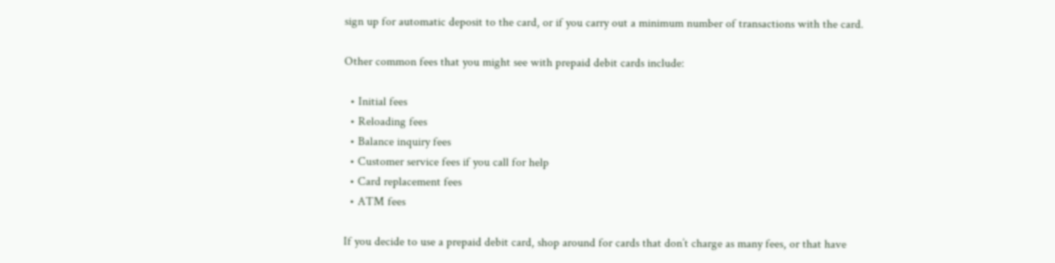sign up for automatic deposit to the card, or if you carry out a minimum number of transactions with the card.

Other common fees that you might see with prepaid debit cards include:

  • Initial fees
  • Reloading fees
  • Balance inquiry fees
  • Customer service fees if you call for help
  • Card replacement fees
  • ATM fees

If you decide to use a prepaid debit card, shop around for cards that don’t charge as many fees, or that have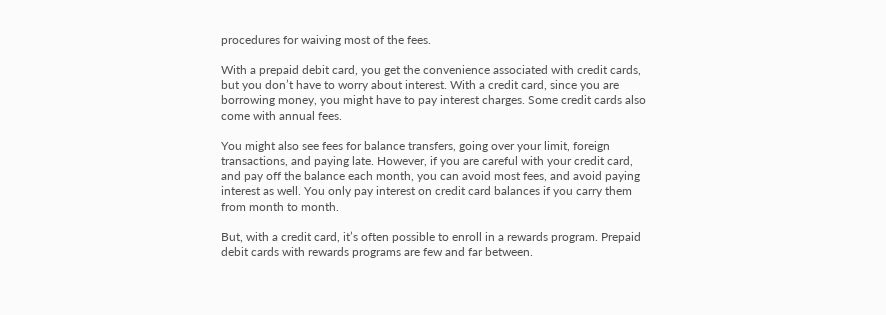procedures for waiving most of the fees.

With a prepaid debit card, you get the convenience associated with credit cards, but you don’t have to worry about interest. With a credit card, since you are borrowing money, you might have to pay interest charges. Some credit cards also come with annual fees.

You might also see fees for balance transfers, going over your limit, foreign transactions, and paying late. However, if you are careful with your credit card, and pay off the balance each month, you can avoid most fees, and avoid paying interest as well. You only pay interest on credit card balances if you carry them from month to month.

But, with a credit card, it’s often possible to enroll in a rewards program. Prepaid debit cards with rewards programs are few and far between.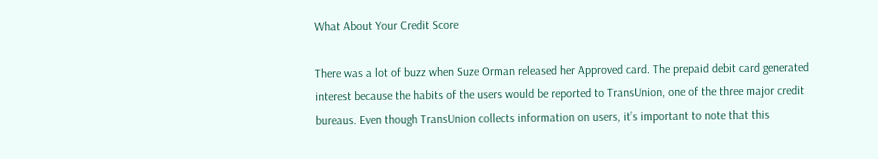What About Your Credit Score

There was a lot of buzz when Suze Orman released her Approved card. The prepaid debit card generated interest because the habits of the users would be reported to TransUnion, one of the three major credit bureaus. Even though TransUnion collects information on users, it’s important to note that this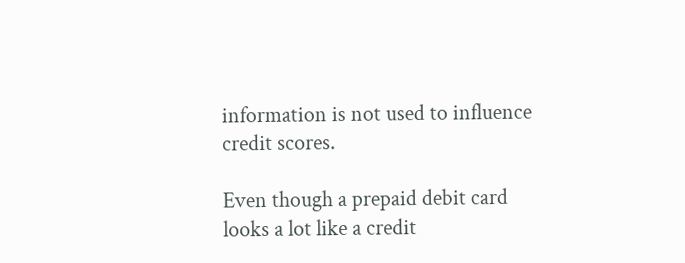information is not used to influence credit scores.

Even though a prepaid debit card looks a lot like a credit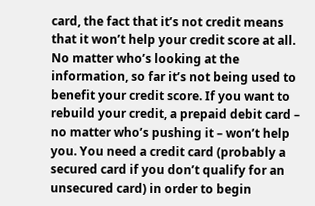card, the fact that it’s not credit means that it won’t help your credit score at all. No matter who’s looking at the information, so far it’s not being used to benefit your credit score. If you want to rebuild your credit, a prepaid debit card – no matter who’s pushing it – won’t help you. You need a credit card (probably a secured card if you don’t qualify for an unsecured card) in order to begin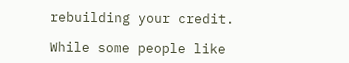rebuilding your credit.

While some people like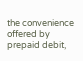the convenience offered by prepaid debit,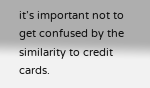it’s important not to get confused by the similarity to credit cards.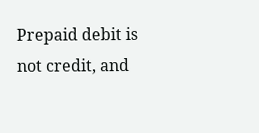Prepaid debit is not credit, and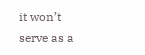it won’t serve as a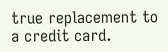true replacement to a credit card.